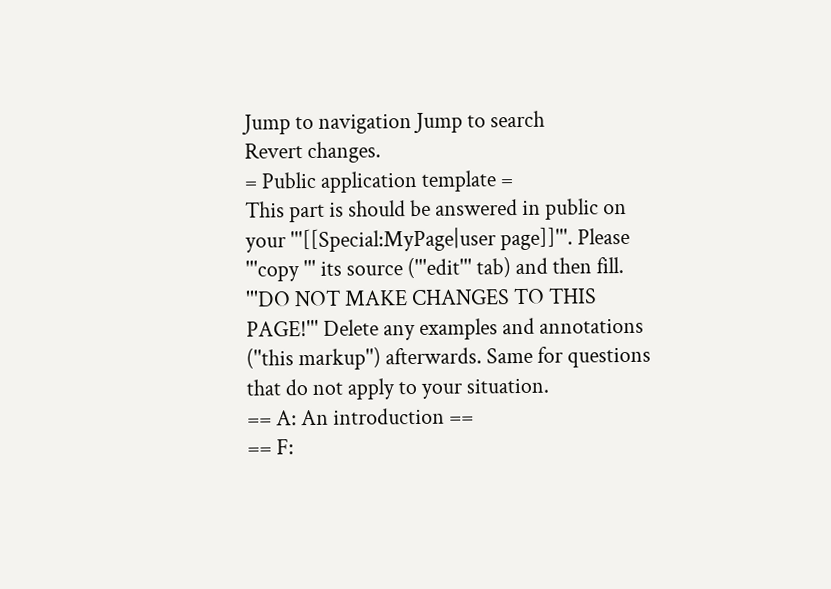Jump to navigation Jump to search
Revert changes.
= Public application template =
This part is should be answered in public on your '''[[Special:MyPage|user page]]'''. Please '''copy ''' its source ('''edit''' tab) and then fill. '''DO NOT MAKE CHANGES TO THIS PAGE!''' Delete any examples and annotations (''this markup'') afterwards. Same for questions that do not apply to your situation.
== A: An introduction ==
== F: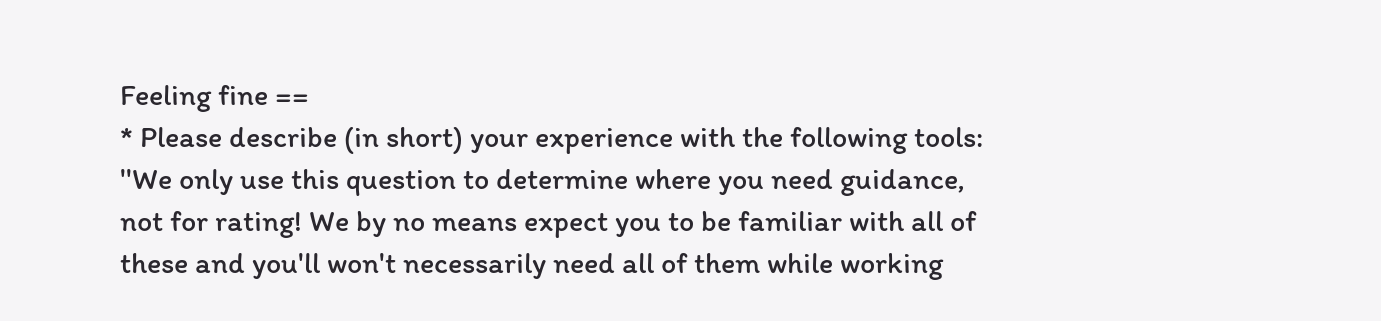Feeling fine ==
* Please describe (in short) your experience with the following tools: ''We only use this question to determine where you need guidance, not for rating! We by no means expect you to be familiar with all of these and you'll won't necessarily need all of them while working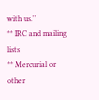with us.''
** IRC and mailing lists
** Mercurial or other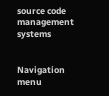source code management systems


Navigation menu